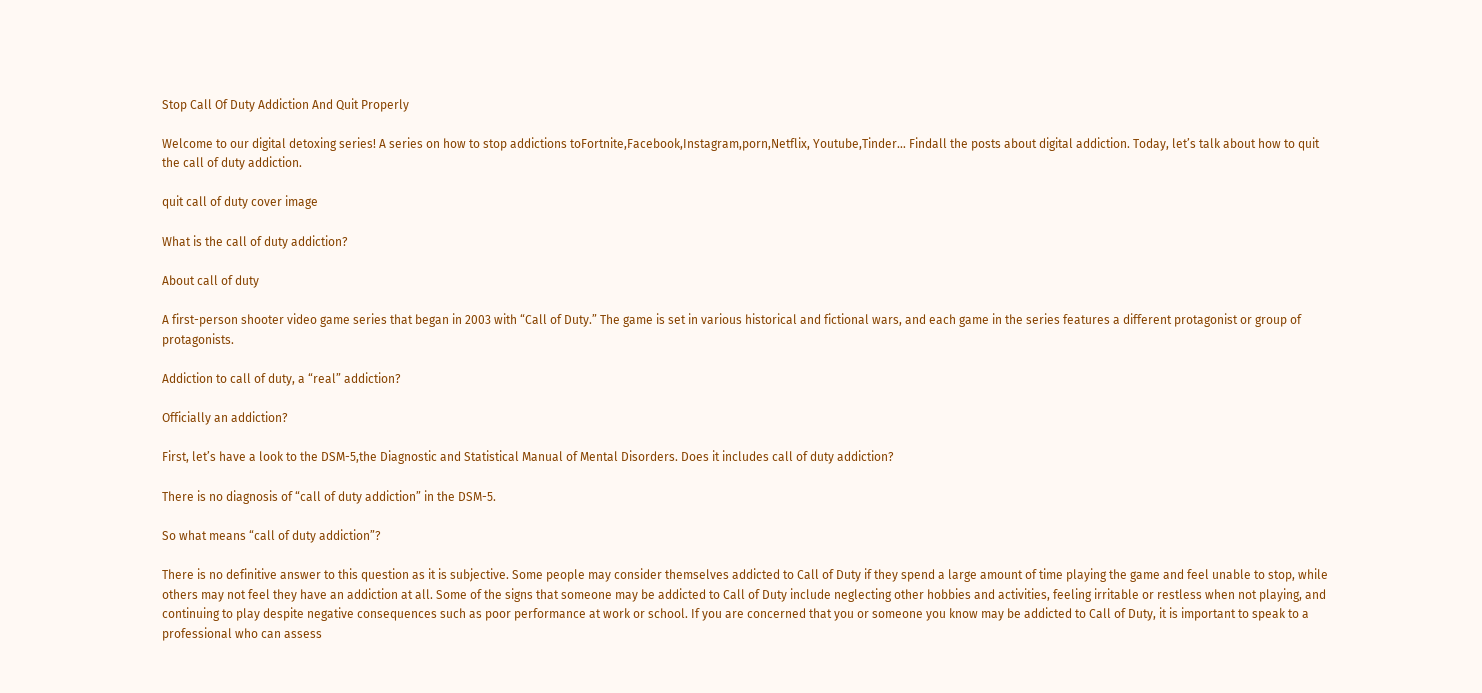Stop Call Of Duty Addiction And Quit Properly

Welcome to our digital detoxing series! A series on how to stop addictions toFortnite,Facebook,Instagram,porn,Netflix, Youtube,Tinder… Findall the posts about digital addiction. Today, let’s talk about how to quit the call of duty addiction.

quit call of duty cover image

What is the call of duty addiction?

About call of duty

A first-person shooter video game series that began in 2003 with “Call of Duty.” The game is set in various historical and fictional wars, and each game in the series features a different protagonist or group of protagonists.

Addiction to call of duty, a “real” addiction?

Officially an addiction?

First, let’s have a look to the DSM-5,the Diagnostic and Statistical Manual of Mental Disorders. Does it includes call of duty addiction?

There is no diagnosis of “call of duty addiction” in the DSM-5.

So what means “call of duty addiction”?

There is no definitive answer to this question as it is subjective. Some people may consider themselves addicted to Call of Duty if they spend a large amount of time playing the game and feel unable to stop, while others may not feel they have an addiction at all. Some of the signs that someone may be addicted to Call of Duty include neglecting other hobbies and activities, feeling irritable or restless when not playing, and continuing to play despite negative consequences such as poor performance at work or school. If you are concerned that you or someone you know may be addicted to Call of Duty, it is important to speak to a professional who can assess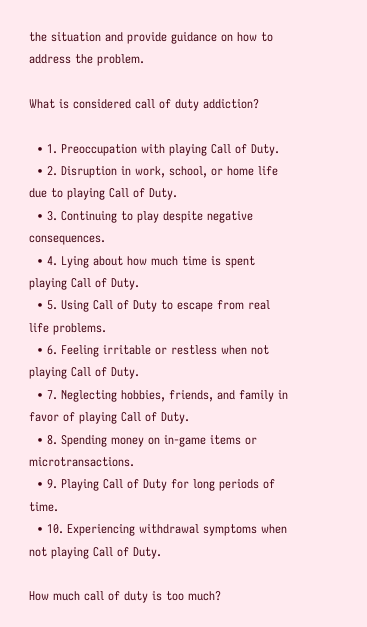the situation and provide guidance on how to address the problem.

What is considered call of duty addiction?

  • 1. Preoccupation with playing Call of Duty.
  • 2. Disruption in work, school, or home life due to playing Call of Duty.
  • 3. Continuing to play despite negative consequences.
  • 4. Lying about how much time is spent playing Call of Duty.
  • 5. Using Call of Duty to escape from real life problems.
  • 6. Feeling irritable or restless when not playing Call of Duty.
  • 7. Neglecting hobbies, friends, and family in favor of playing Call of Duty.
  • 8. Spending money on in-game items or microtransactions.
  • 9. Playing Call of Duty for long periods of time.
  • 10. Experiencing withdrawal symptoms when not playing Call of Duty.

How much call of duty is too much?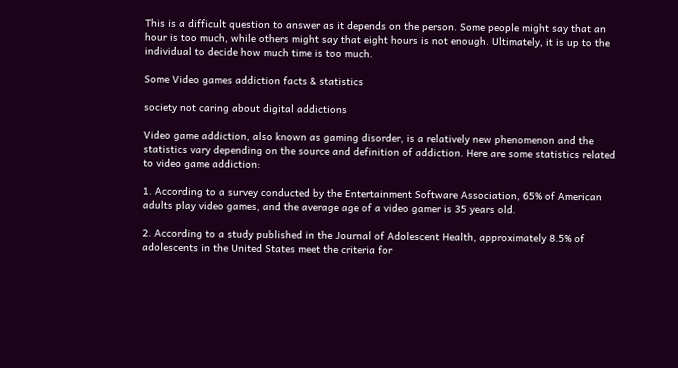This is a difficult question to answer as it depends on the person. Some people might say that an hour is too much, while others might say that eight hours is not enough. Ultimately, it is up to the individual to decide how much time is too much.

Some Video games addiction facts & statistics

society not caring about digital addictions

Video game addiction, also known as gaming disorder, is a relatively new phenomenon and the statistics vary depending on the source and definition of addiction. Here are some statistics related to video game addiction:

1. According to a survey conducted by the Entertainment Software Association, 65% of American adults play video games, and the average age of a video gamer is 35 years old.

2. According to a study published in the Journal of Adolescent Health, approximately 8.5% of adolescents in the United States meet the criteria for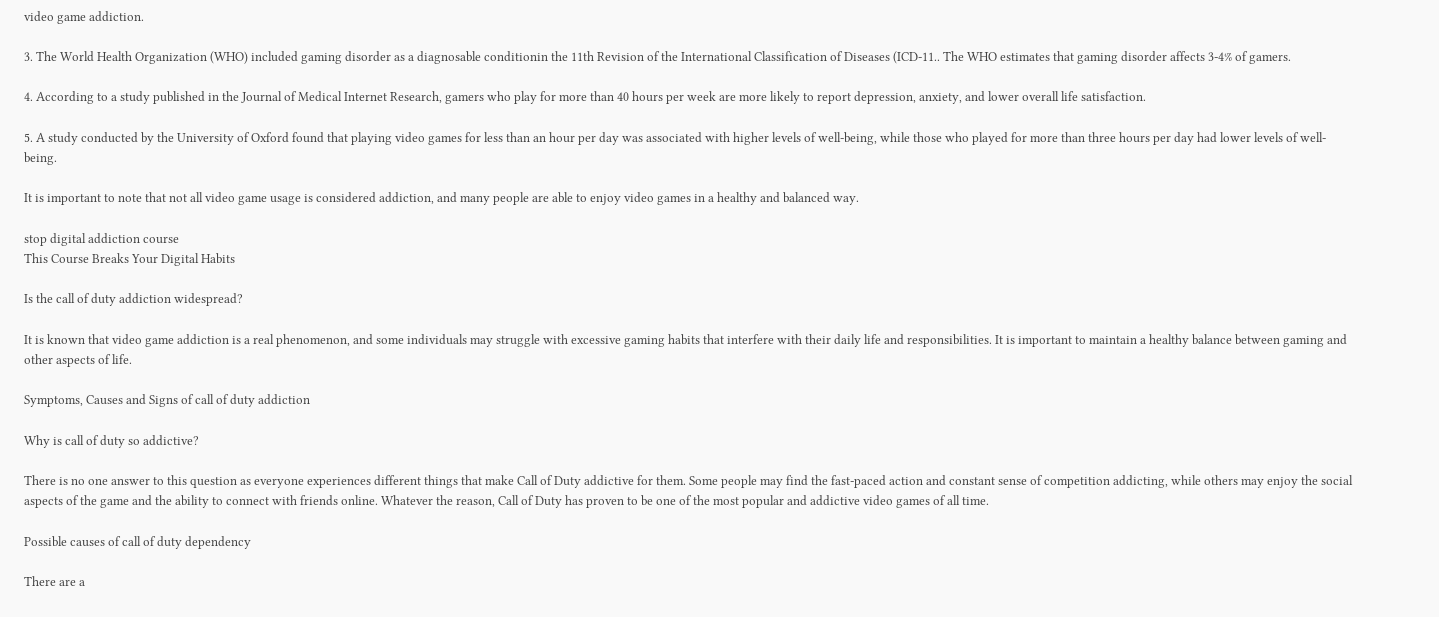video game addiction.

3. The World Health Organization (WHO) included gaming disorder as a diagnosable conditionin the 11th Revision of the International Classification of Diseases (ICD-11.. The WHO estimates that gaming disorder affects 3-4% of gamers.

4. According to a study published in the Journal of Medical Internet Research, gamers who play for more than 40 hours per week are more likely to report depression, anxiety, and lower overall life satisfaction.

5. A study conducted by the University of Oxford found that playing video games for less than an hour per day was associated with higher levels of well-being, while those who played for more than three hours per day had lower levels of well-being.

It is important to note that not all video game usage is considered addiction, and many people are able to enjoy video games in a healthy and balanced way.

stop digital addiction course
This Course Breaks Your Digital Habits

Is the call of duty addiction widespread?

It is known that video game addiction is a real phenomenon, and some individuals may struggle with excessive gaming habits that interfere with their daily life and responsibilities. It is important to maintain a healthy balance between gaming and other aspects of life.

Symptoms, Causes and Signs of call of duty addiction

Why is call of duty so addictive?

There is no one answer to this question as everyone experiences different things that make Call of Duty addictive for them. Some people may find the fast-paced action and constant sense of competition addicting, while others may enjoy the social aspects of the game and the ability to connect with friends online. Whatever the reason, Call of Duty has proven to be one of the most popular and addictive video games of all time.

Possible causes of call of duty dependency

There are a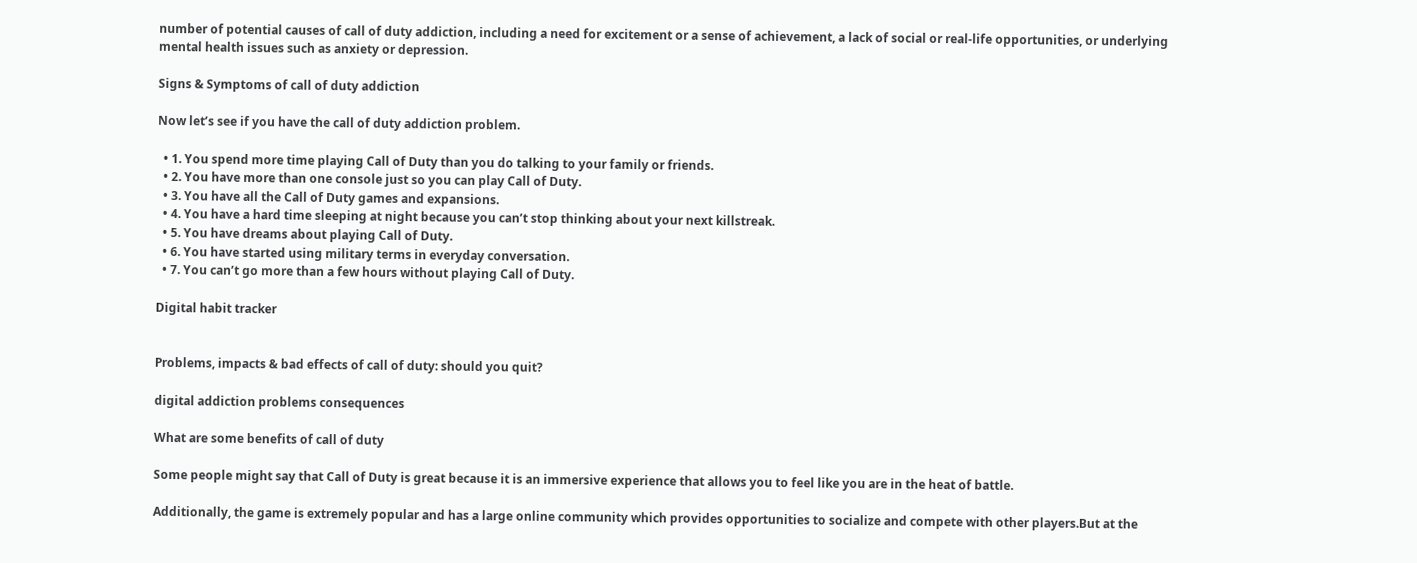number of potential causes of call of duty addiction, including a need for excitement or a sense of achievement, a lack of social or real-life opportunities, or underlying mental health issues such as anxiety or depression.

Signs & Symptoms of call of duty addiction

Now let’s see if you have the call of duty addiction problem.

  • 1. You spend more time playing Call of Duty than you do talking to your family or friends.
  • 2. You have more than one console just so you can play Call of Duty.
  • 3. You have all the Call of Duty games and expansions.
  • 4. You have a hard time sleeping at night because you can’t stop thinking about your next killstreak.
  • 5. You have dreams about playing Call of Duty.
  • 6. You have started using military terms in everyday conversation.
  • 7. You can’t go more than a few hours without playing Call of Duty.

Digital habit tracker


Problems, impacts & bad effects of call of duty: should you quit?

digital addiction problems consequences

What are some benefits of call of duty

Some people might say that Call of Duty is great because it is an immersive experience that allows you to feel like you are in the heat of battle.

Additionally, the game is extremely popular and has a large online community which provides opportunities to socialize and compete with other players.But at the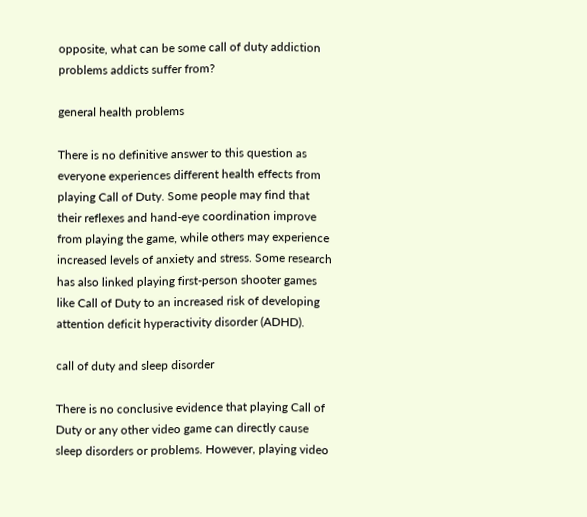opposite, what can be some call of duty addiction problems addicts suffer from?

general health problems

There is no definitive answer to this question as everyone experiences different health effects from playing Call of Duty. Some people may find that their reflexes and hand-eye coordination improve from playing the game, while others may experience increased levels of anxiety and stress. Some research has also linked playing first-person shooter games like Call of Duty to an increased risk of developing attention deficit hyperactivity disorder (ADHD).

call of duty and sleep disorder

There is no conclusive evidence that playing Call of Duty or any other video game can directly cause sleep disorders or problems. However, playing video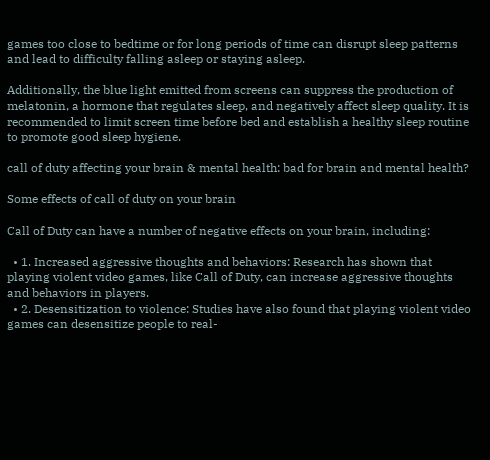games too close to bedtime or for long periods of time can disrupt sleep patterns and lead to difficulty falling asleep or staying asleep.

Additionally, the blue light emitted from screens can suppress the production of melatonin, a hormone that regulates sleep, and negatively affect sleep quality. It is recommended to limit screen time before bed and establish a healthy sleep routine to promote good sleep hygiene.

call of duty affecting your brain & mental health: bad for brain and mental health?

Some effects of call of duty on your brain

Call of Duty can have a number of negative effects on your brain, including:

  • 1. Increased aggressive thoughts and behaviors: Research has shown that playing violent video games, like Call of Duty, can increase aggressive thoughts and behaviors in players.
  • 2. Desensitization to violence: Studies have also found that playing violent video games can desensitize people to real-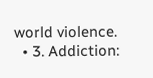world violence.
  • 3. Addiction: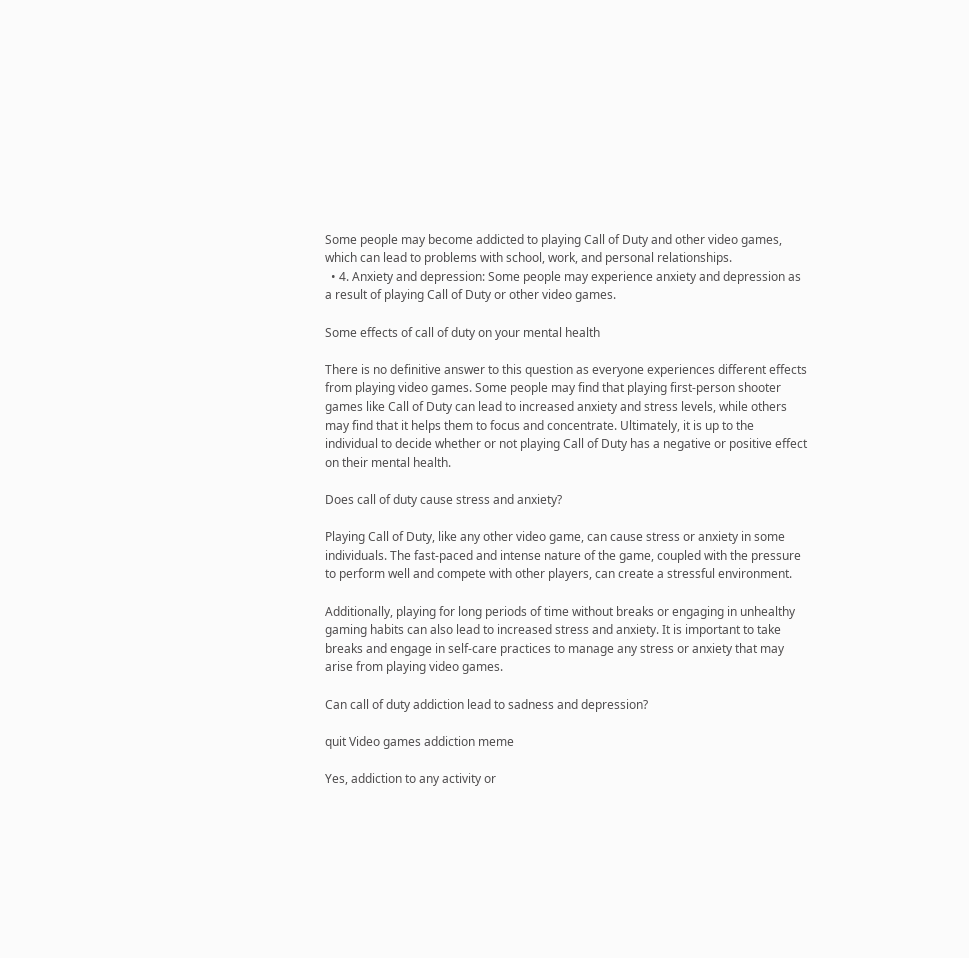Some people may become addicted to playing Call of Duty and other video games, which can lead to problems with school, work, and personal relationships.
  • 4. Anxiety and depression: Some people may experience anxiety and depression as a result of playing Call of Duty or other video games.

Some effects of call of duty on your mental health

There is no definitive answer to this question as everyone experiences different effects from playing video games. Some people may find that playing first-person shooter games like Call of Duty can lead to increased anxiety and stress levels, while others may find that it helps them to focus and concentrate. Ultimately, it is up to the individual to decide whether or not playing Call of Duty has a negative or positive effect on their mental health.

Does call of duty cause stress and anxiety?

Playing Call of Duty, like any other video game, can cause stress or anxiety in some individuals. The fast-paced and intense nature of the game, coupled with the pressure to perform well and compete with other players, can create a stressful environment.

Additionally, playing for long periods of time without breaks or engaging in unhealthy gaming habits can also lead to increased stress and anxiety. It is important to take breaks and engage in self-care practices to manage any stress or anxiety that may arise from playing video games.

Can call of duty addiction lead to sadness and depression?

quit Video games addiction meme

Yes, addiction to any activity or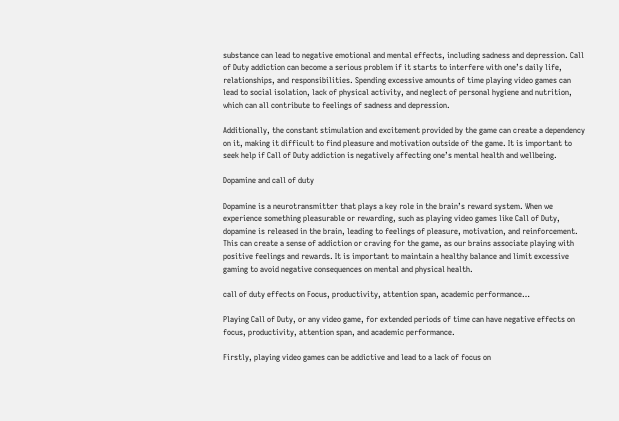substance can lead to negative emotional and mental effects, including sadness and depression. Call of Duty addiction can become a serious problem if it starts to interfere with one’s daily life, relationships, and responsibilities. Spending excessive amounts of time playing video games can lead to social isolation, lack of physical activity, and neglect of personal hygiene and nutrition, which can all contribute to feelings of sadness and depression.

Additionally, the constant stimulation and excitement provided by the game can create a dependency on it, making it difficult to find pleasure and motivation outside of the game. It is important to seek help if Call of Duty addiction is negatively affecting one’s mental health and wellbeing.

Dopamine and call of duty

Dopamine is a neurotransmitter that plays a key role in the brain’s reward system. When we experience something pleasurable or rewarding, such as playing video games like Call of Duty, dopamine is released in the brain, leading to feelings of pleasure, motivation, and reinforcement. This can create a sense of addiction or craving for the game, as our brains associate playing with positive feelings and rewards. It is important to maintain a healthy balance and limit excessive gaming to avoid negative consequences on mental and physical health.

call of duty effects on Focus, productivity, attention span, academic performance…

Playing Call of Duty, or any video game, for extended periods of time can have negative effects on focus, productivity, attention span, and academic performance.

Firstly, playing video games can be addictive and lead to a lack of focus on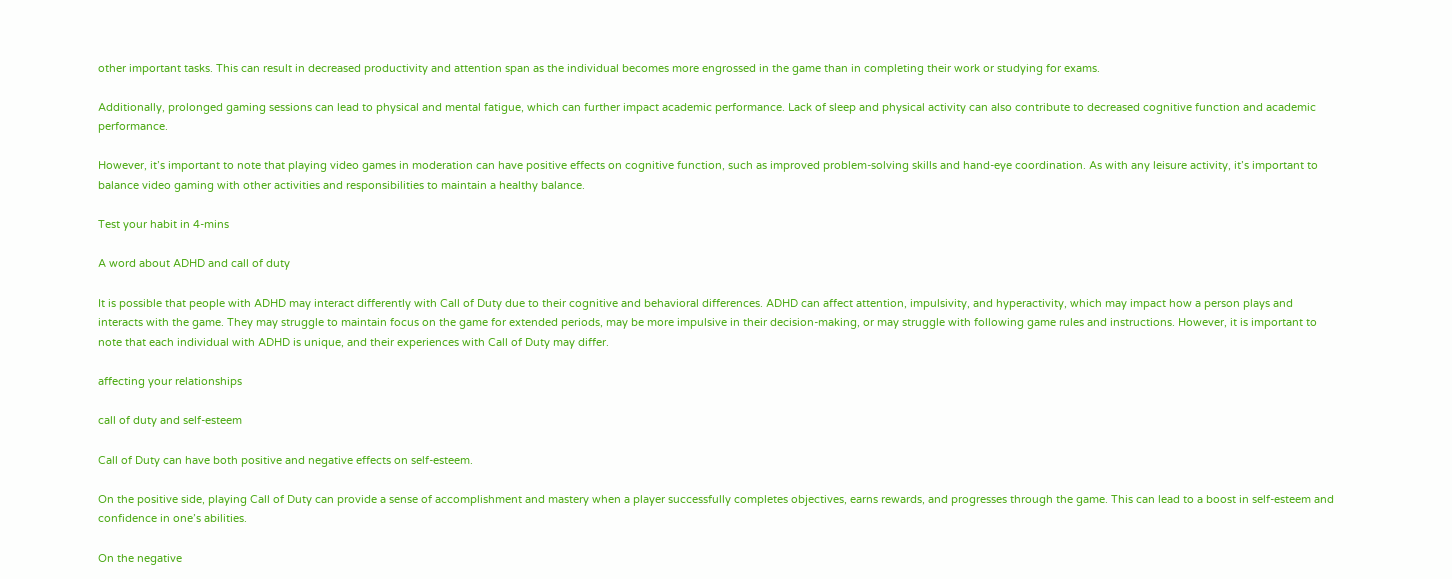other important tasks. This can result in decreased productivity and attention span as the individual becomes more engrossed in the game than in completing their work or studying for exams.

Additionally, prolonged gaming sessions can lead to physical and mental fatigue, which can further impact academic performance. Lack of sleep and physical activity can also contribute to decreased cognitive function and academic performance.

However, it’s important to note that playing video games in moderation can have positive effects on cognitive function, such as improved problem-solving skills and hand-eye coordination. As with any leisure activity, it’s important to balance video gaming with other activities and responsibilities to maintain a healthy balance.

Test your habit in 4-mins

A word about ADHD and call of duty

It is possible that people with ADHD may interact differently with Call of Duty due to their cognitive and behavioral differences. ADHD can affect attention, impulsivity, and hyperactivity, which may impact how a person plays and interacts with the game. They may struggle to maintain focus on the game for extended periods, may be more impulsive in their decision-making, or may struggle with following game rules and instructions. However, it is important to note that each individual with ADHD is unique, and their experiences with Call of Duty may differ.

affecting your relationships

call of duty and self-esteem

Call of Duty can have both positive and negative effects on self-esteem.

On the positive side, playing Call of Duty can provide a sense of accomplishment and mastery when a player successfully completes objectives, earns rewards, and progresses through the game. This can lead to a boost in self-esteem and confidence in one’s abilities.

On the negative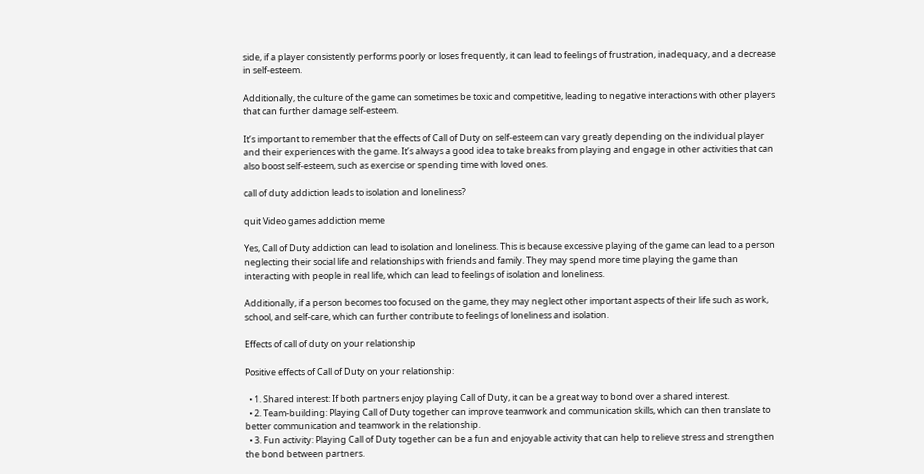side, if a player consistently performs poorly or loses frequently, it can lead to feelings of frustration, inadequacy, and a decrease in self-esteem.

Additionally, the culture of the game can sometimes be toxic and competitive, leading to negative interactions with other players that can further damage self-esteem.

It’s important to remember that the effects of Call of Duty on self-esteem can vary greatly depending on the individual player and their experiences with the game. It’s always a good idea to take breaks from playing and engage in other activities that can also boost self-esteem, such as exercise or spending time with loved ones.

call of duty addiction leads to isolation and loneliness?

quit Video games addiction meme

Yes, Call of Duty addiction can lead to isolation and loneliness. This is because excessive playing of the game can lead to a person neglecting their social life and relationships with friends and family. They may spend more time playing the game than interacting with people in real life, which can lead to feelings of isolation and loneliness.

Additionally, if a person becomes too focused on the game, they may neglect other important aspects of their life such as work, school, and self-care, which can further contribute to feelings of loneliness and isolation.

Effects of call of duty on your relationship

Positive effects of Call of Duty on your relationship:

  • 1. Shared interest: If both partners enjoy playing Call of Duty, it can be a great way to bond over a shared interest.
  • 2. Team-building: Playing Call of Duty together can improve teamwork and communication skills, which can then translate to better communication and teamwork in the relationship.
  • 3. Fun activity: Playing Call of Duty together can be a fun and enjoyable activity that can help to relieve stress and strengthen the bond between partners.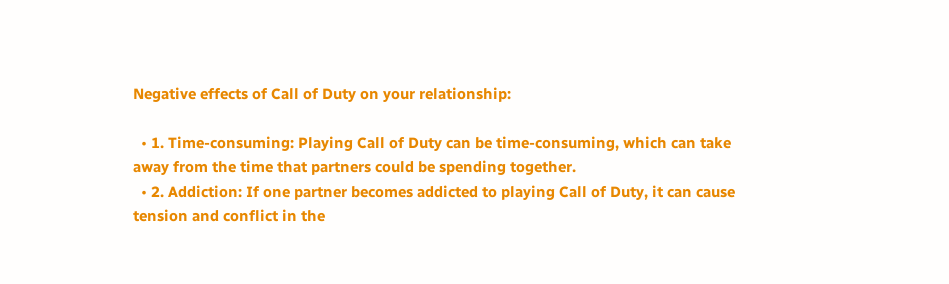Negative effects of Call of Duty on your relationship:

  • 1. Time-consuming: Playing Call of Duty can be time-consuming, which can take away from the time that partners could be spending together.
  • 2. Addiction: If one partner becomes addicted to playing Call of Duty, it can cause tension and conflict in the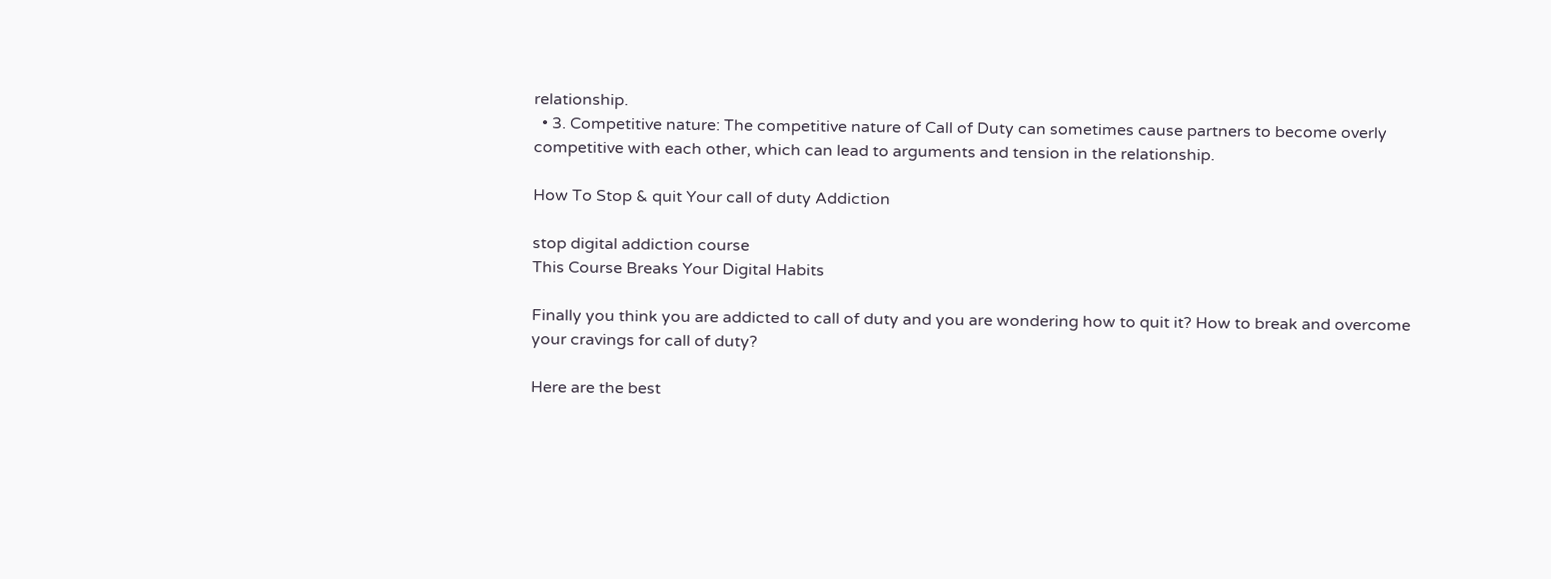relationship.
  • 3. Competitive nature: The competitive nature of Call of Duty can sometimes cause partners to become overly competitive with each other, which can lead to arguments and tension in the relationship.

How To Stop & quit Your call of duty Addiction

stop digital addiction course
This Course Breaks Your Digital Habits

Finally you think you are addicted to call of duty and you are wondering how to quit it? How to break and overcome your cravings for call of duty?

Here are the best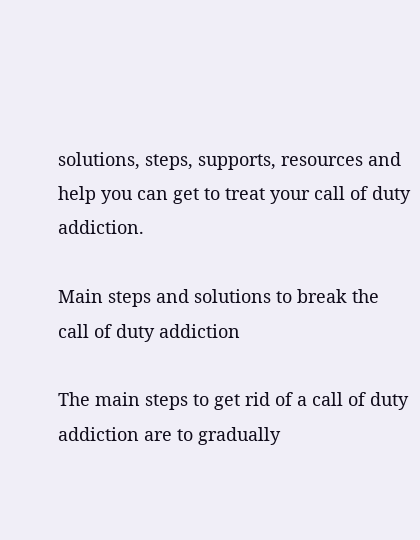solutions, steps, supports, resources and help you can get to treat your call of duty addiction.

Main steps and solutions to break the call of duty addiction

The main steps to get rid of a call of duty addiction are to gradually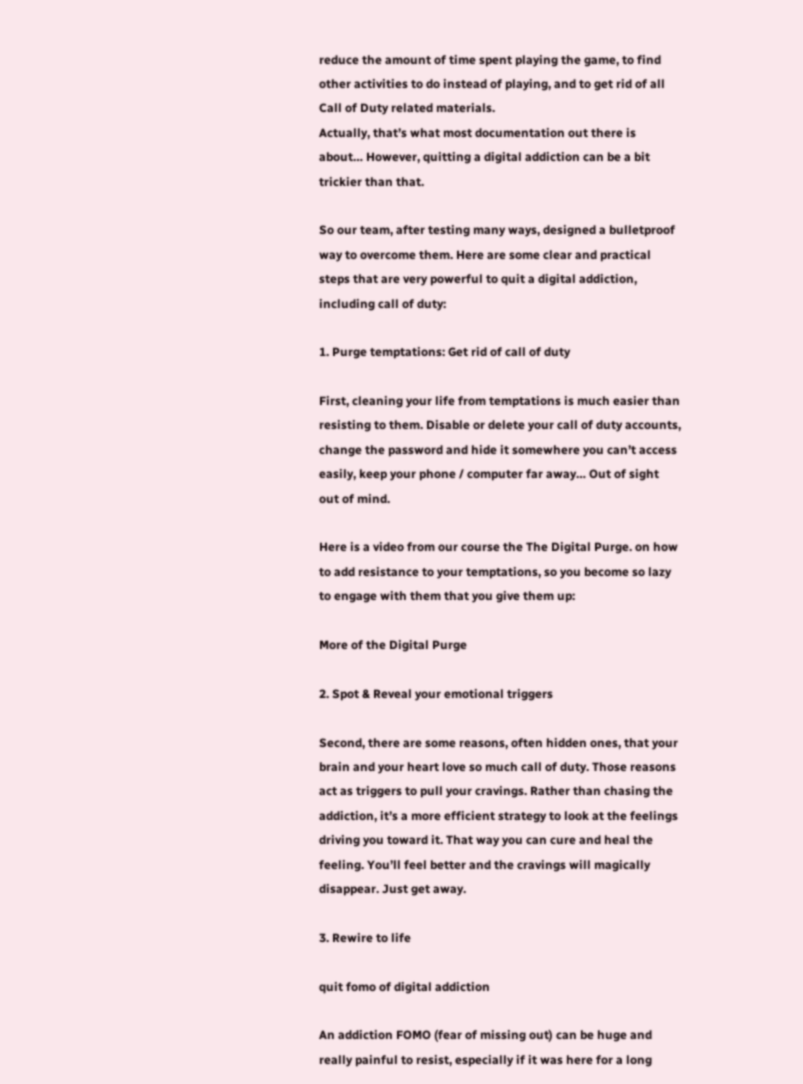reduce the amount of time spent playing the game, to find other activities to do instead of playing, and to get rid of all Call of Duty related materials.
Actually, that’s what most documentation out there is about… However, quitting a digital addiction can be a bit trickier than that.

So our team, after testing many ways, designed a bulletproof way to overcome them. Here are some clear and practical steps that are very powerful to quit a digital addiction, including call of duty:

1. Purge temptations: Get rid of call of duty

First, cleaning your life from temptations is much easier than resisting to them. Disable or delete your call of duty accounts, change the password and hide it somewhere you can’t access easily, keep your phone / computer far away… Out of sight out of mind.

Here is a video from our course the The Digital Purge. on how to add resistance to your temptations, so you become so lazy to engage with them that you give them up:

More of the Digital Purge

2. Spot & Reveal your emotional triggers

Second, there are some reasons, often hidden ones, that your brain and your heart love so much call of duty. Those reasons act as triggers to pull your cravings. Rather than chasing the addiction, it’s a more efficient strategy to look at the feelings driving you toward it. That way you can cure and heal the feeling. You’ll feel better and the cravings will magically disappear. Just get away.

3. Rewire to life

quit fomo of digital addiction

An addiction FOMO (fear of missing out) can be huge and really painful to resist, especially if it was here for a long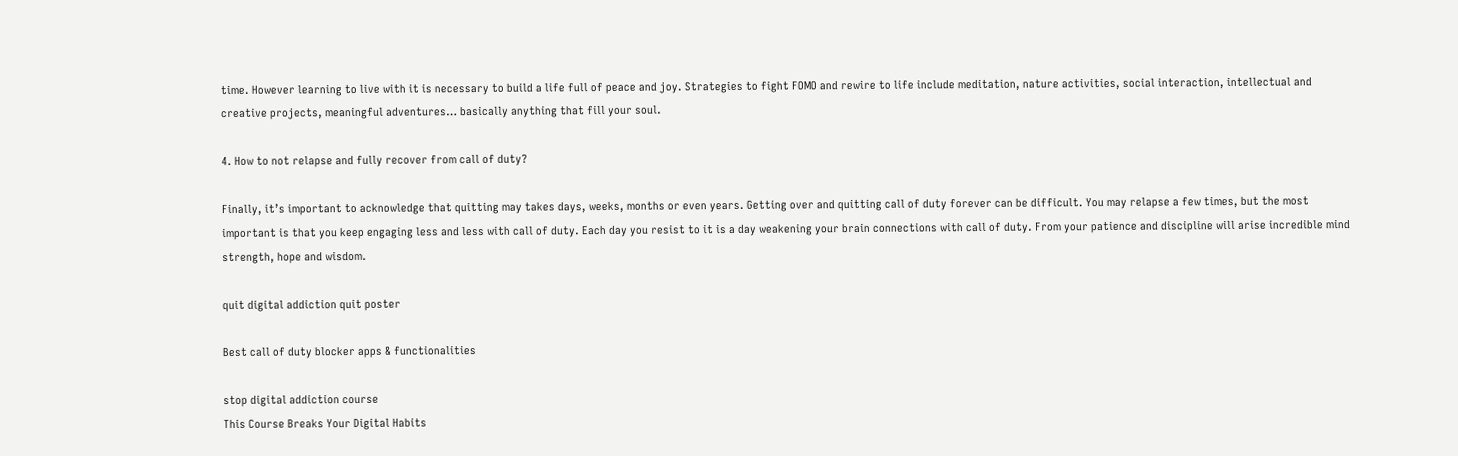time. However learning to live with it is necessary to build a life full of peace and joy. Strategies to fight FOMO and rewire to life include meditation, nature activities, social interaction, intellectual and creative projects, meaningful adventures… basically anything that fill your soul.

4. How to not relapse and fully recover from call of duty?

Finally, it’s important to acknowledge that quitting may takes days, weeks, months or even years. Getting over and quitting call of duty forever can be difficult. You may relapse a few times, but the most important is that you keep engaging less and less with call of duty. Each day you resist to it is a day weakening your brain connections with call of duty. From your patience and discipline will arise incredible mind strength, hope and wisdom.

quit digital addiction quit poster

Best call of duty blocker apps & functionalities

stop digital addiction course
This Course Breaks Your Digital Habits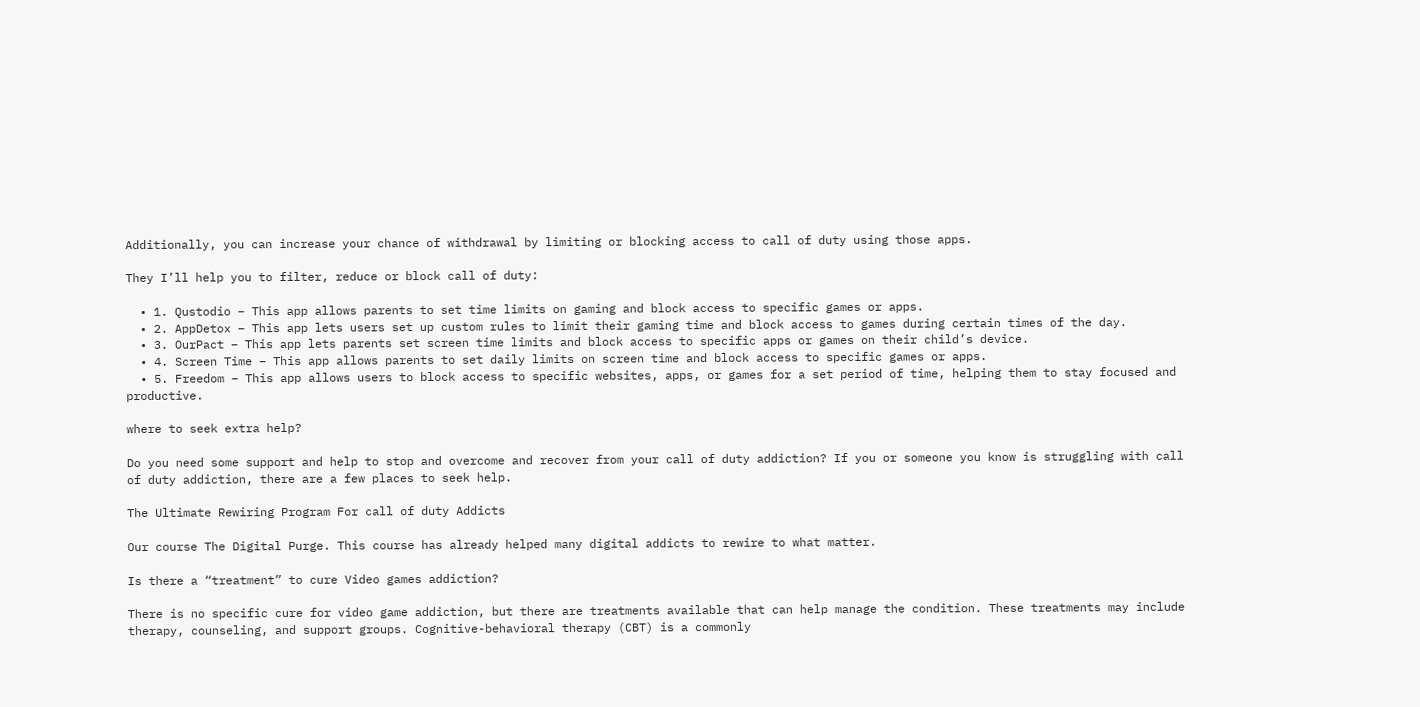Additionally, you can increase your chance of withdrawal by limiting or blocking access to call of duty using those apps.

They I’ll help you to filter, reduce or block call of duty:

  • 1. Qustodio – This app allows parents to set time limits on gaming and block access to specific games or apps.
  • 2. AppDetox – This app lets users set up custom rules to limit their gaming time and block access to games during certain times of the day.
  • 3. OurPact – This app lets parents set screen time limits and block access to specific apps or games on their child’s device.
  • 4. Screen Time – This app allows parents to set daily limits on screen time and block access to specific games or apps.
  • 5. Freedom – This app allows users to block access to specific websites, apps, or games for a set period of time, helping them to stay focused and productive.

where to seek extra help?

Do you need some support and help to stop and overcome and recover from your call of duty addiction? If you or someone you know is struggling with call of duty addiction, there are a few places to seek help.

The Ultimate Rewiring Program For call of duty Addicts

Our course The Digital Purge. This course has already helped many digital addicts to rewire to what matter.

Is there a “treatment” to cure Video games addiction?

There is no specific cure for video game addiction, but there are treatments available that can help manage the condition. These treatments may include therapy, counseling, and support groups. Cognitive-behavioral therapy (CBT) is a commonly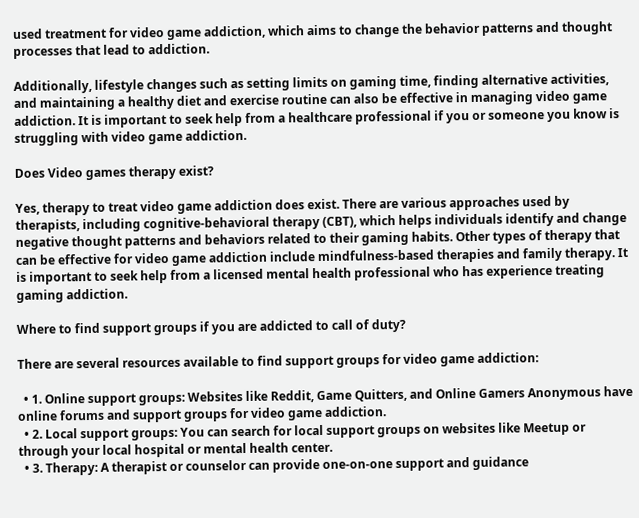used treatment for video game addiction, which aims to change the behavior patterns and thought processes that lead to addiction.

Additionally, lifestyle changes such as setting limits on gaming time, finding alternative activities, and maintaining a healthy diet and exercise routine can also be effective in managing video game addiction. It is important to seek help from a healthcare professional if you or someone you know is struggling with video game addiction.

Does Video games therapy exist?

Yes, therapy to treat video game addiction does exist. There are various approaches used by therapists, including cognitive-behavioral therapy (CBT), which helps individuals identify and change negative thought patterns and behaviors related to their gaming habits. Other types of therapy that can be effective for video game addiction include mindfulness-based therapies and family therapy. It is important to seek help from a licensed mental health professional who has experience treating gaming addiction.

Where to find support groups if you are addicted to call of duty?

There are several resources available to find support groups for video game addiction:

  • 1. Online support groups: Websites like Reddit, Game Quitters, and Online Gamers Anonymous have online forums and support groups for video game addiction.
  • 2. Local support groups: You can search for local support groups on websites like Meetup or through your local hospital or mental health center.
  • 3. Therapy: A therapist or counselor can provide one-on-one support and guidance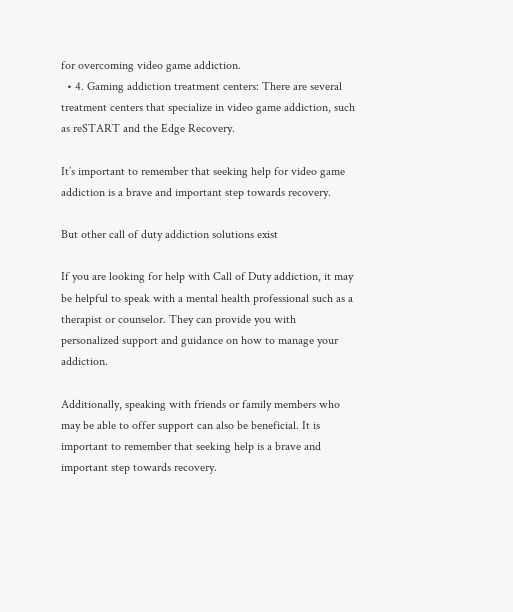for overcoming video game addiction.
  • 4. Gaming addiction treatment centers: There are several treatment centers that specialize in video game addiction, such as reSTART and the Edge Recovery.

It’s important to remember that seeking help for video game addiction is a brave and important step towards recovery.

But other call of duty addiction solutions exist

If you are looking for help with Call of Duty addiction, it may be helpful to speak with a mental health professional such as a therapist or counselor. They can provide you with personalized support and guidance on how to manage your addiction.

Additionally, speaking with friends or family members who may be able to offer support can also be beneficial. It is important to remember that seeking help is a brave and important step towards recovery.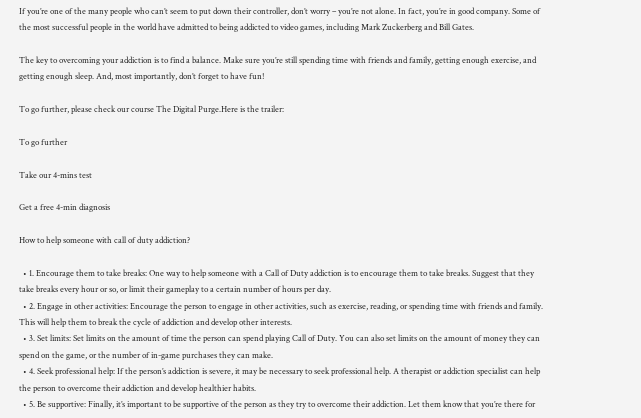If you’re one of the many people who can’t seem to put down their controller, don’t worry – you’re not alone. In fact, you’re in good company. Some of the most successful people in the world have admitted to being addicted to video games, including Mark Zuckerberg and Bill Gates.

The key to overcoming your addiction is to find a balance. Make sure you’re still spending time with friends and family, getting enough exercise, and getting enough sleep. And, most importantly, don’t forget to have fun!

To go further, please check our course The Digital Purge.Here is the trailer:

To go further

Take our 4-mins test

Get a free 4-min diagnosis

How to help someone with call of duty addiction?

  • 1. Encourage them to take breaks: One way to help someone with a Call of Duty addiction is to encourage them to take breaks. Suggest that they take breaks every hour or so, or limit their gameplay to a certain number of hours per day.
  • 2. Engage in other activities: Encourage the person to engage in other activities, such as exercise, reading, or spending time with friends and family. This will help them to break the cycle of addiction and develop other interests.
  • 3. Set limits: Set limits on the amount of time the person can spend playing Call of Duty. You can also set limits on the amount of money they can spend on the game, or the number of in-game purchases they can make.
  • 4. Seek professional help: If the person’s addiction is severe, it may be necessary to seek professional help. A therapist or addiction specialist can help the person to overcome their addiction and develop healthier habits.
  • 5. Be supportive: Finally, it’s important to be supportive of the person as they try to overcome their addiction. Let them know that you’re there for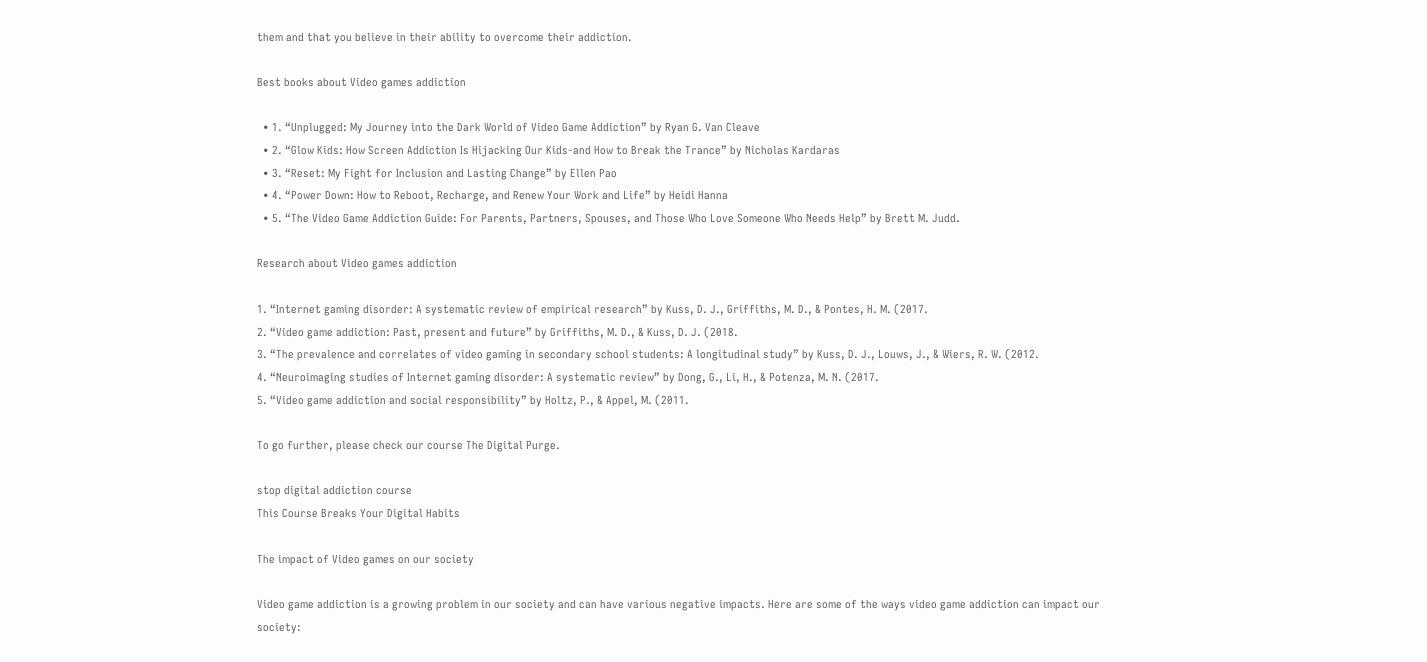them and that you believe in their ability to overcome their addiction.

Best books about Video games addiction

  • 1. “Unplugged: My Journey into the Dark World of Video Game Addiction” by Ryan G. Van Cleave
  • 2. “Glow Kids: How Screen Addiction Is Hijacking Our Kids-and How to Break the Trance” by Nicholas Kardaras
  • 3. “Reset: My Fight for Inclusion and Lasting Change” by Ellen Pao
  • 4. “Power Down: How to Reboot, Recharge, and Renew Your Work and Life” by Heidi Hanna
  • 5. “The Video Game Addiction Guide: For Parents, Partners, Spouses, and Those Who Love Someone Who Needs Help” by Brett M. Judd.

Research about Video games addiction

1. “Internet gaming disorder: A systematic review of empirical research” by Kuss, D. J., Griffiths, M. D., & Pontes, H. M. (2017.
2. “Video game addiction: Past, present and future” by Griffiths, M. D., & Kuss, D. J. (2018.
3. “The prevalence and correlates of video gaming in secondary school students: A longitudinal study” by Kuss, D. J., Louws, J., & Wiers, R. W. (2012.
4. “Neuroimaging studies of Internet gaming disorder: A systematic review” by Dong, G., Li, H., & Potenza, M. N. (2017.
5. “Video game addiction and social responsibility” by Holtz, P., & Appel, M. (2011.

To go further, please check our course The Digital Purge.

stop digital addiction course
This Course Breaks Your Digital Habits

The impact of Video games on our society

Video game addiction is a growing problem in our society and can have various negative impacts. Here are some of the ways video game addiction can impact our society: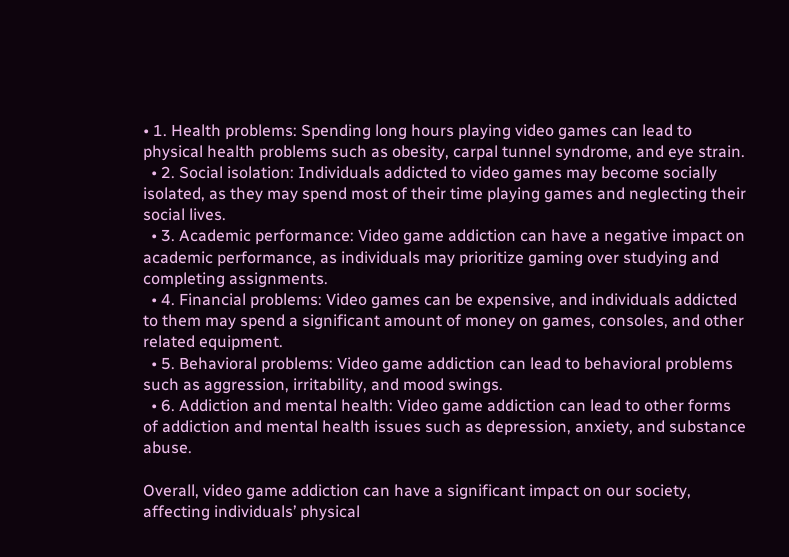• 1. Health problems: Spending long hours playing video games can lead to physical health problems such as obesity, carpal tunnel syndrome, and eye strain.
  • 2. Social isolation: Individuals addicted to video games may become socially isolated, as they may spend most of their time playing games and neglecting their social lives.
  • 3. Academic performance: Video game addiction can have a negative impact on academic performance, as individuals may prioritize gaming over studying and completing assignments.
  • 4. Financial problems: Video games can be expensive, and individuals addicted to them may spend a significant amount of money on games, consoles, and other related equipment.
  • 5. Behavioral problems: Video game addiction can lead to behavioral problems such as aggression, irritability, and mood swings.
  • 6. Addiction and mental health: Video game addiction can lead to other forms of addiction and mental health issues such as depression, anxiety, and substance abuse.

Overall, video game addiction can have a significant impact on our society, affecting individuals’ physical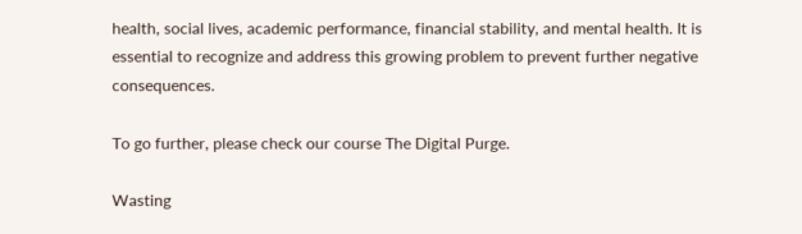health, social lives, academic performance, financial stability, and mental health. It is essential to recognize and address this growing problem to prevent further negative consequences.

To go further, please check our course The Digital Purge.

Wasting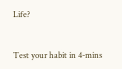Life?


Test your habit in 4-mins